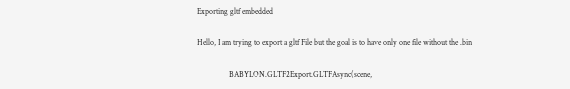Exporting gltf embedded

Hello, I am trying to export a gltf File but the goal is to have only one file without the .bin

                BABYLON.GLTF2Export.GLTFAsync(scene,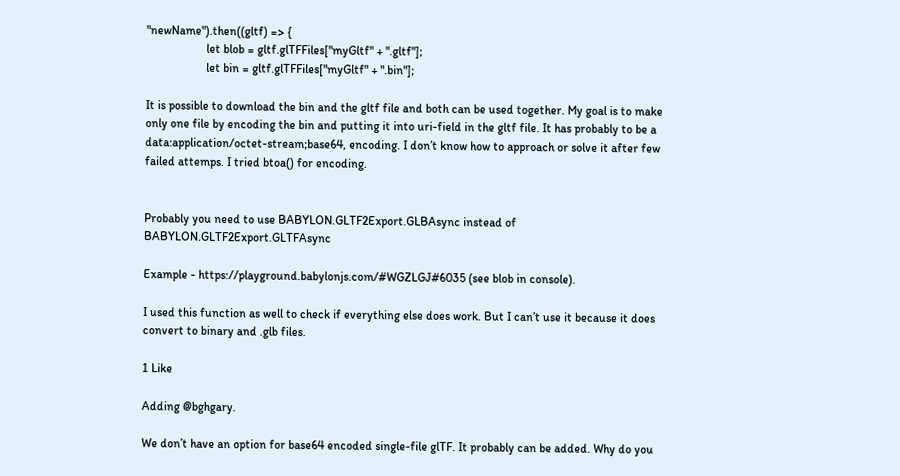"newName").then((gltf) => {
                    let blob = gltf.glTFFiles["myGltf" + ".gltf"];
                    let bin = gltf.glTFFiles["myGltf" + ".bin"];

It is possible to download the bin and the gltf file and both can be used together. My goal is to make only one file by encoding the bin and putting it into uri-field in the gltf file. It has probably to be a data:application/octet-stream;base64, encoding. I don’t know how to approach or solve it after few failed attemps. I tried btoa() for encoding.


Probably you need to use BABYLON.GLTF2Export.GLBAsync instead of BABYLON.GLTF2Export.GLTFAsync

Example - https://playground.babylonjs.com/#WGZLGJ#6035 (see blob in console).

I used this function as well to check if everything else does work. But I can’t use it because it does convert to binary and .glb files.

1 Like

Adding @bghgary.

We don’t have an option for base64 encoded single-file glTF. It probably can be added. Why do you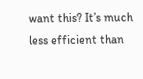want this? It’s much less efficient than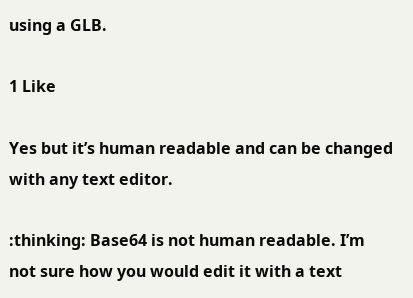using a GLB.

1 Like

Yes but it’s human readable and can be changed with any text editor.

:thinking: Base64 is not human readable. I’m not sure how you would edit it with a text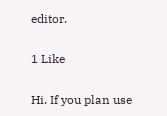editor.

1 Like

Hi. If you plan use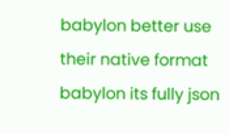babylon better use their native format babylon its fully json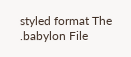styled format The .babylon File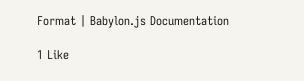Format | Babylon.js Documentation

1 Like